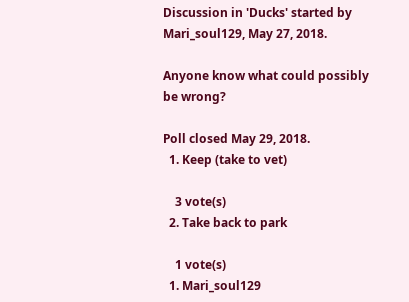Discussion in 'Ducks' started by Mari_soul129, May 27, 2018.

Anyone know what could possibly be wrong?

Poll closed May 29, 2018.
  1. Keep (take to vet)

    3 vote(s)
  2. Take back to park

    1 vote(s)
  1. Mari_soul129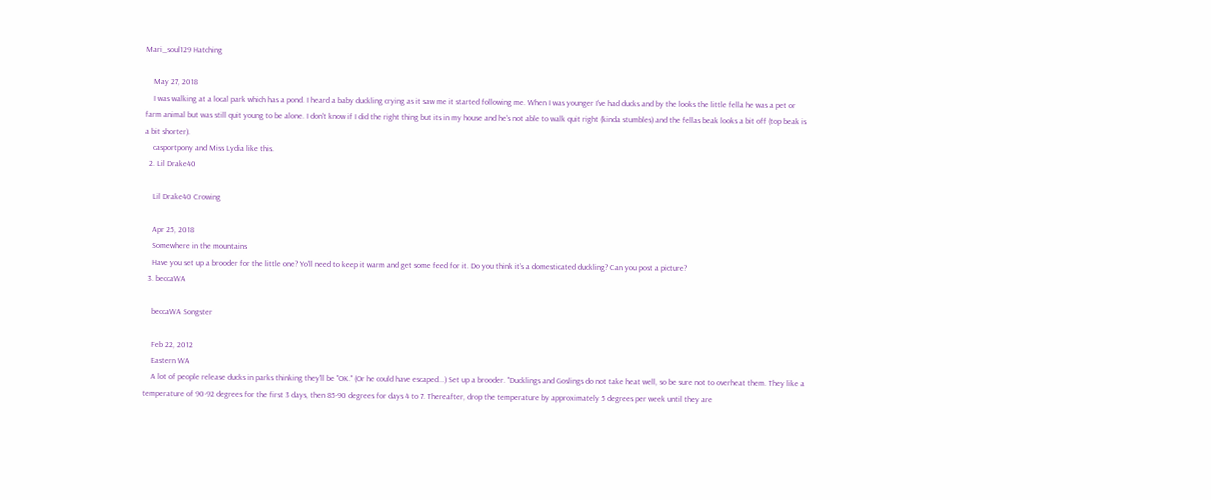Mari_soul129 Hatching

    May 27, 2018
    I was walking at a local park which has a pond. I heard a baby duckling crying as it saw me it started following me. When I was younger I've had ducks and by the looks the little fella he was a pet or farm animal but was still quit young to be alone. I don't know if I did the right thing but its in my house and he's not able to walk quit right (kinda stumbles) and the fellas beak looks a bit off (top beak is a bit shorter).
    casportpony and Miss Lydia like this.
  2. Lil Drake40

    Lil Drake40 Crowing

    Apr 25, 2018
    Somewhere in the mountains
    Have you set up a brooder for the little one? Yo’ll need to keep it warm and get some feed for it. Do you think it’s a domesticated duckling? Can you post a picture?
  3. beccaWA

    beccaWA Songster

    Feb 22, 2012
    Eastern WA
    A lot of people release ducks in parks thinking they'll be "OK." (Or he could have escaped...) Set up a brooder. "Ducklings and Goslings do not take heat well, so be sure not to overheat them. They like a temperature of 90-92 degrees for the first 3 days, then 85-90 degrees for days 4 to 7. Thereafter, drop the temperature by approximately 5 degrees per week until they are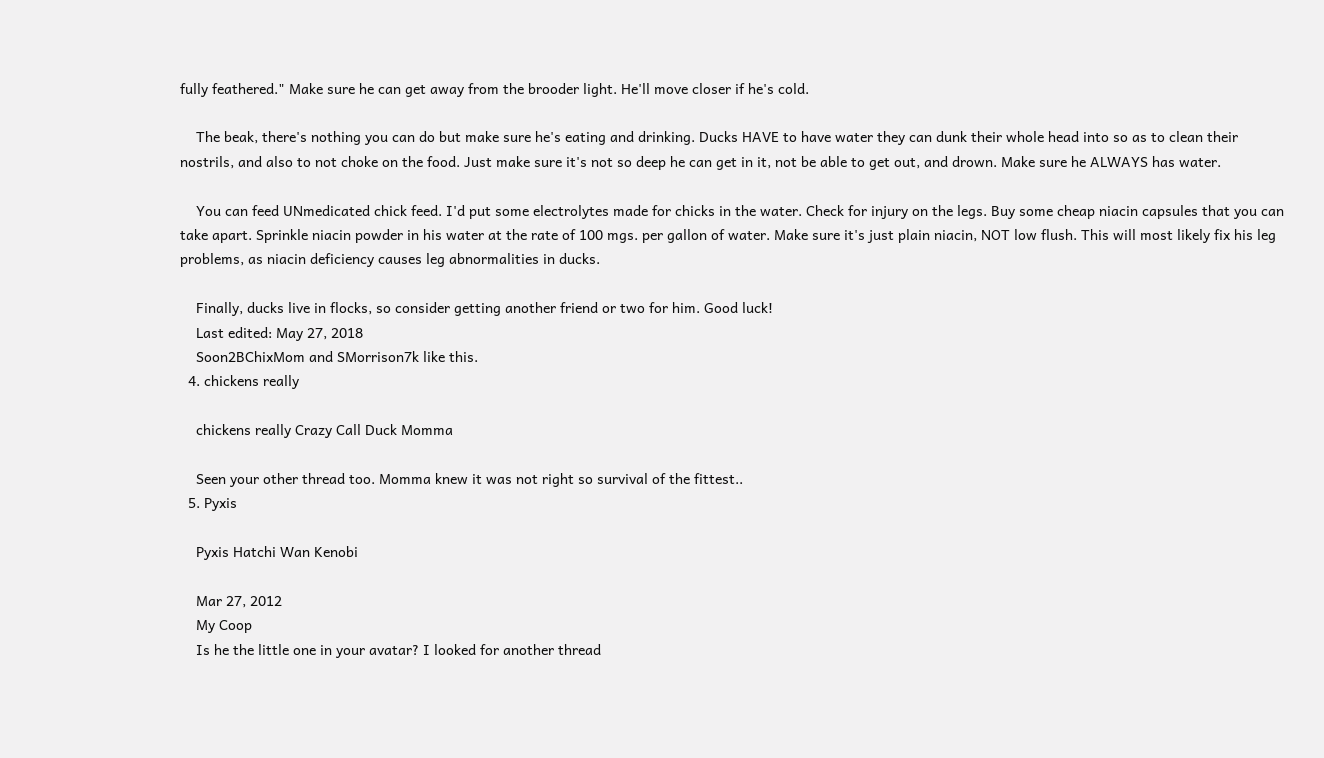fully feathered." Make sure he can get away from the brooder light. He'll move closer if he's cold.

    The beak, there's nothing you can do but make sure he's eating and drinking. Ducks HAVE to have water they can dunk their whole head into so as to clean their nostrils, and also to not choke on the food. Just make sure it's not so deep he can get in it, not be able to get out, and drown. Make sure he ALWAYS has water.

    You can feed UNmedicated chick feed. I'd put some electrolytes made for chicks in the water. Check for injury on the legs. Buy some cheap niacin capsules that you can take apart. Sprinkle niacin powder in his water at the rate of 100 mgs. per gallon of water. Make sure it's just plain niacin, NOT low flush. This will most likely fix his leg problems, as niacin deficiency causes leg abnormalities in ducks.

    Finally, ducks live in flocks, so consider getting another friend or two for him. Good luck!
    Last edited: May 27, 2018
    Soon2BChixMom and SMorrison7k like this.
  4. chickens really

    chickens really Crazy Call Duck Momma

    Seen your other thread too. Momma knew it was not right so survival of the fittest..
  5. Pyxis

    Pyxis Hatchi Wan Kenobi

    Mar 27, 2012
    My Coop
    Is he the little one in your avatar? I looked for another thread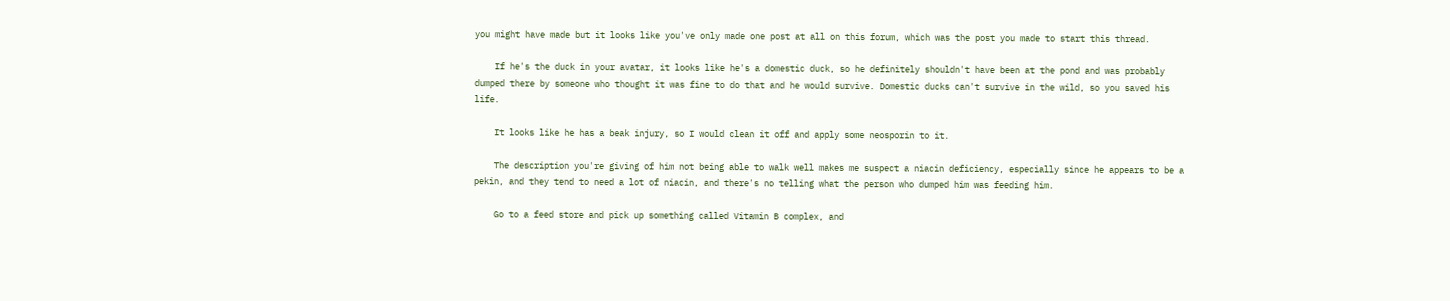you might have made but it looks like you've only made one post at all on this forum, which was the post you made to start this thread.

    If he's the duck in your avatar, it looks like he's a domestic duck, so he definitely shouldn't have been at the pond and was probably dumped there by someone who thought it was fine to do that and he would survive. Domestic ducks can't survive in the wild, so you saved his life.

    It looks like he has a beak injury, so I would clean it off and apply some neosporin to it.

    The description you're giving of him not being able to walk well makes me suspect a niacin deficiency, especially since he appears to be a pekin, and they tend to need a lot of niacin, and there's no telling what the person who dumped him was feeding him.

    Go to a feed store and pick up something called Vitamin B complex, and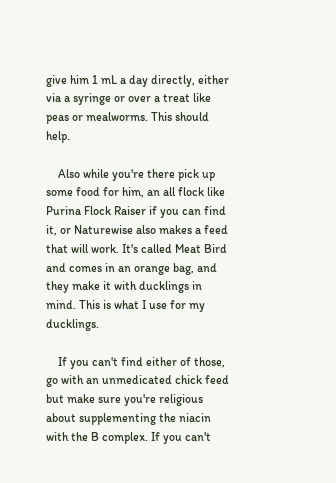give him 1 mL a day directly, either via a syringe or over a treat like peas or mealworms. This should help.

    Also while you're there pick up some food for him, an all flock like Purina Flock Raiser if you can find it, or Naturewise also makes a feed that will work. It's called Meat Bird and comes in an orange bag, and they make it with ducklings in mind. This is what I use for my ducklings.

    If you can't find either of those, go with an unmedicated chick feed but make sure you're religious about supplementing the niacin with the B complex. If you can't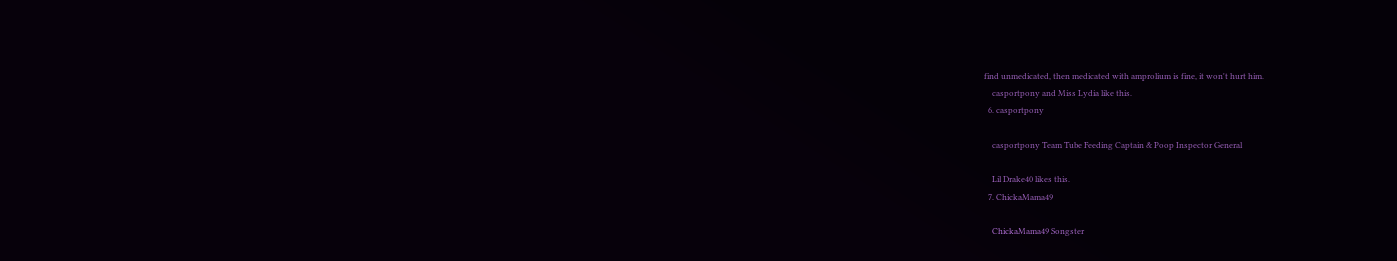find unmedicated, then medicated with amprolium is fine, it won't hurt him.
    casportpony and Miss Lydia like this.
  6. casportpony

    casportpony Team Tube Feeding Captain & Poop Inspector General

    Lil Drake40 likes this.
  7. ChickaMama49

    ChickaMama49 Songster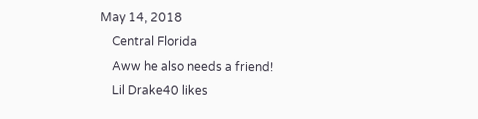May 14, 2018
    Central Florida
    Aww he also needs a friend!
    Lil Drake40 likes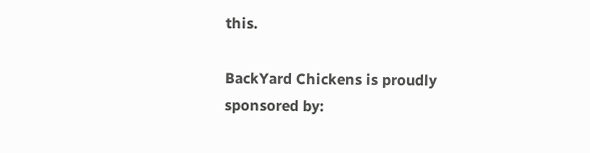this.

BackYard Chickens is proudly sponsored by: